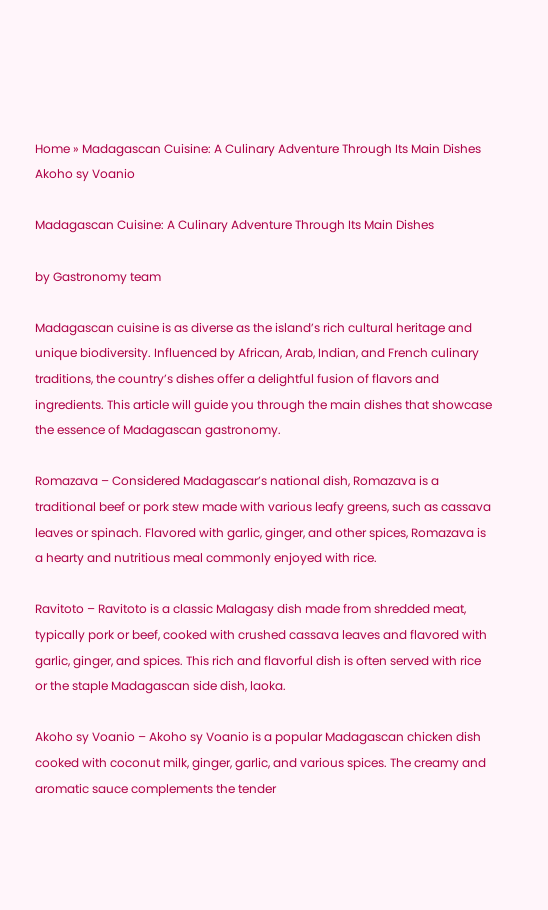Home » Madagascan Cuisine: A Culinary Adventure Through Its Main Dishes
Akoho sy Voanio

Madagascan Cuisine: A Culinary Adventure Through Its Main Dishes

by Gastronomy team

Madagascan cuisine is as diverse as the island’s rich cultural heritage and unique biodiversity. Influenced by African, Arab, Indian, and French culinary traditions, the country’s dishes offer a delightful fusion of flavors and ingredients. This article will guide you through the main dishes that showcase the essence of Madagascan gastronomy.

Romazava – Considered Madagascar’s national dish, Romazava is a traditional beef or pork stew made with various leafy greens, such as cassava leaves or spinach. Flavored with garlic, ginger, and other spices, Romazava is a hearty and nutritious meal commonly enjoyed with rice.

Ravitoto – Ravitoto is a classic Malagasy dish made from shredded meat, typically pork or beef, cooked with crushed cassava leaves and flavored with garlic, ginger, and spices. This rich and flavorful dish is often served with rice or the staple Madagascan side dish, laoka.

Akoho sy Voanio – Akoho sy Voanio is a popular Madagascan chicken dish cooked with coconut milk, ginger, garlic, and various spices. The creamy and aromatic sauce complements the tender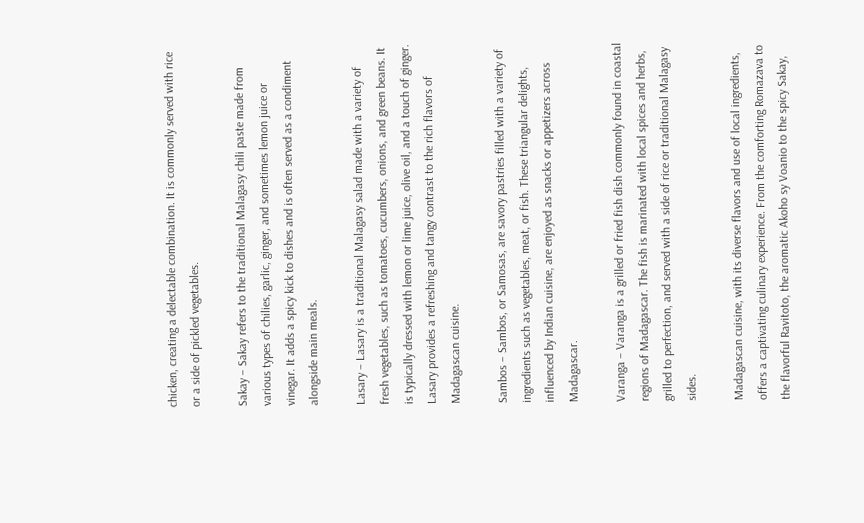chicken, creating a delectable combination. It is commonly served with rice or a side of pickled vegetables.

Sakay – Sakay refers to the traditional Malagasy chili paste made from various types of chilies, garlic, ginger, and sometimes lemon juice or vinegar. It adds a spicy kick to dishes and is often served as a condiment alongside main meals.

Lasary – Lasary is a traditional Malagasy salad made with a variety of fresh vegetables, such as tomatoes, cucumbers, onions, and green beans. It is typically dressed with lemon or lime juice, olive oil, and a touch of ginger. Lasary provides a refreshing and tangy contrast to the rich flavors of Madagascan cuisine.

Sambos – Sambos, or Samosas, are savory pastries filled with a variety of ingredients such as vegetables, meat, or fish. These triangular delights, influenced by Indian cuisine, are enjoyed as snacks or appetizers across Madagascar.

Varanga – Varanga is a grilled or fried fish dish commonly found in coastal regions of Madagascar. The fish is marinated with local spices and herbs, grilled to perfection, and served with a side of rice or traditional Malagasy sides.

Madagascan cuisine, with its diverse flavors and use of local ingredients, offers a captivating culinary experience. From the comforting Romazava to the flavorful Ravitoto, the aromatic Akoho sy Voanio to the spicy Sakay,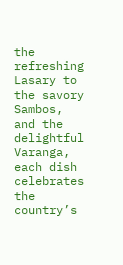the refreshing Lasary to the savory Sambos, and the delightful Varanga, each dish celebrates the country’s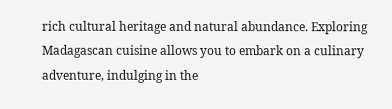rich cultural heritage and natural abundance. Exploring Madagascan cuisine allows you to embark on a culinary adventure, indulging in the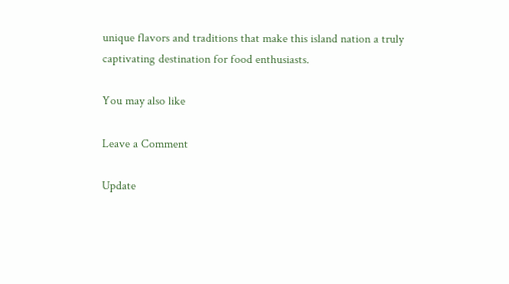unique flavors and traditions that make this island nation a truly captivating destination for food enthusiasts.

You may also like

Leave a Comment

Update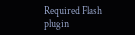Required Flash plugin